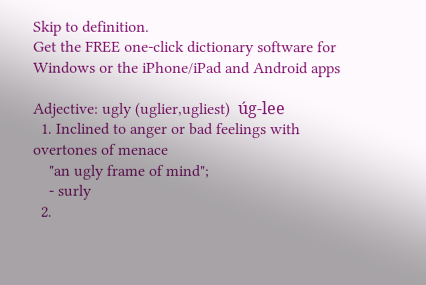Skip to definition.
Get the FREE one-click dictionary software for Windows or the iPhone/iPad and Android apps

Adjective: ugly (uglier,ugliest)  úg-lee
  1. Inclined to anger or bad feelings with overtones of menace
    "an ugly frame of mind";
    - surly
  2.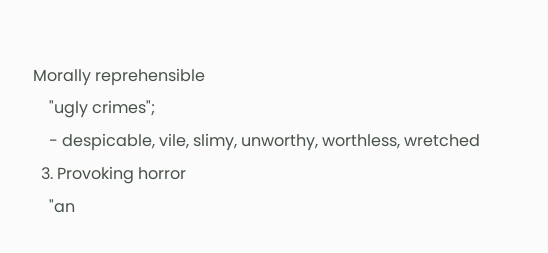Morally reprehensible
    "ugly crimes";
    - despicable, vile, slimy, unworthy, worthless, wretched
  3. Provoking horror
    "an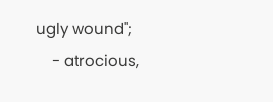ugly wound";
    - atrocious,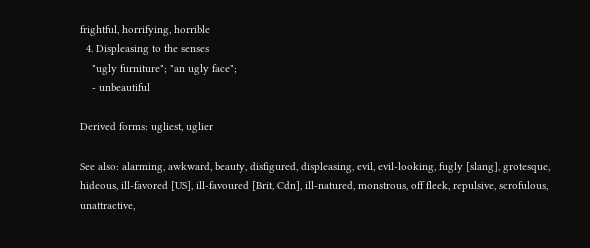frightful, horrifying, horrible
  4. Displeasing to the senses
    "ugly furniture"; "an ugly face";
    - unbeautiful

Derived forms: ugliest, uglier

See also: alarming, awkward, beauty, disfigured, displeasing, evil, evil-looking, fugly [slang], grotesque, hideous, ill-favored [US], ill-favoured [Brit, Cdn], ill-natured, monstrous, off fleek, repulsive, scrofulous, unattractive,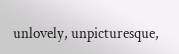unlovely, unpicturesque,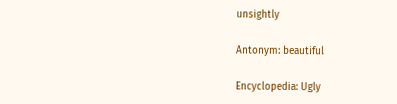unsightly

Antonym: beautiful

Encyclopedia: Ugly